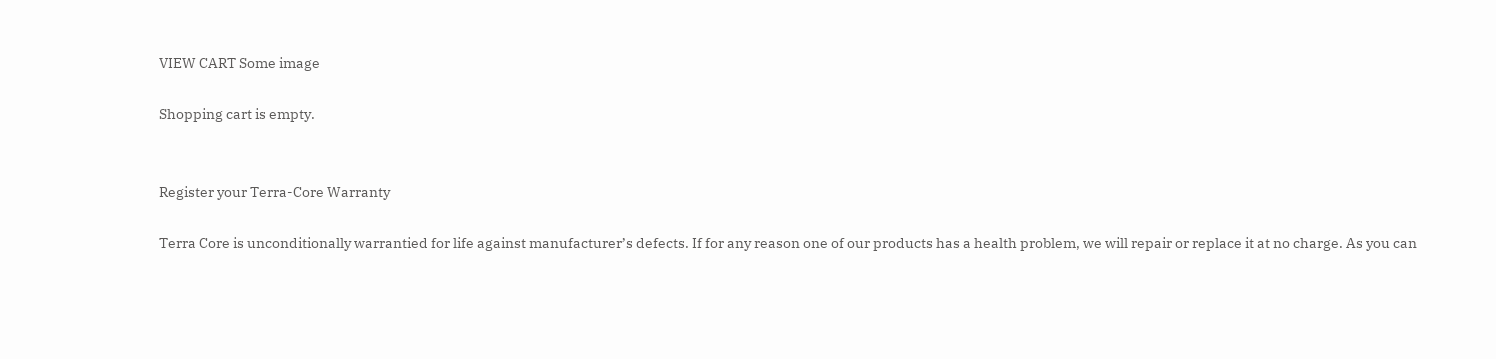VIEW CART Some image

Shopping cart is empty.


Register your Terra-Core Warranty

Terra Core is unconditionally warrantied for life against manufacturer’s defects. If for any reason one of our products has a health problem, we will repair or replace it at no charge. As you can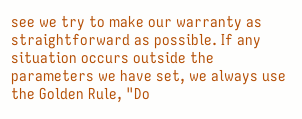see we try to make our warranty as straightforward as possible. If any situation occurs outside the parameters we have set, we always use the Golden Rule, "Do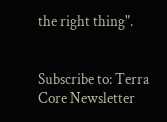the right thing".


Subscribe to: Terra Core Newsletter